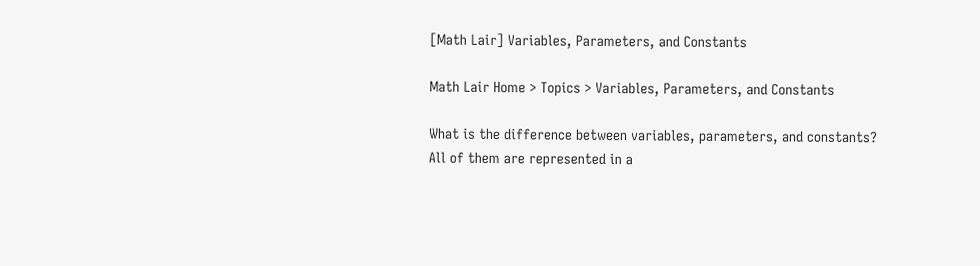[Math Lair] Variables, Parameters, and Constants

Math Lair Home > Topics > Variables, Parameters, and Constants

What is the difference between variables, parameters, and constants? All of them are represented in a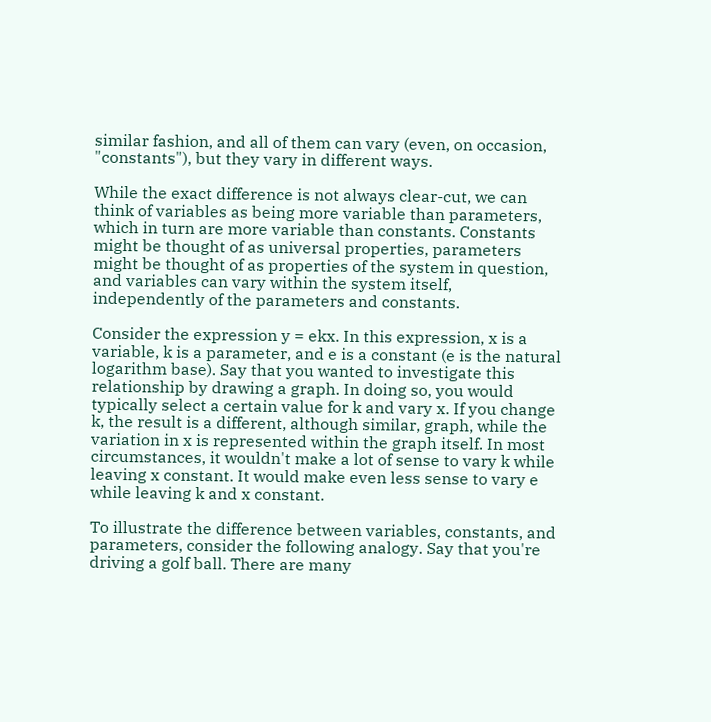similar fashion, and all of them can vary (even, on occasion, "constants"), but they vary in different ways.

While the exact difference is not always clear-cut, we can think of variables as being more variable than parameters, which in turn are more variable than constants. Constants might be thought of as universal properties, parameters might be thought of as properties of the system in question, and variables can vary within the system itself, independently of the parameters and constants.

Consider the expression y = ekx. In this expression, x is a variable, k is a parameter, and e is a constant (e is the natural logarithm base). Say that you wanted to investigate this relationship by drawing a graph. In doing so, you would typically select a certain value for k and vary x. If you change k, the result is a different, although similar, graph, while the variation in x is represented within the graph itself. In most circumstances, it wouldn't make a lot of sense to vary k while leaving x constant. It would make even less sense to vary e while leaving k and x constant.

To illustrate the difference between variables, constants, and parameters, consider the following analogy. Say that you're driving a golf ball. There are many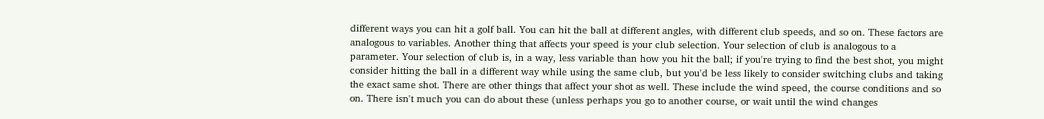different ways you can hit a golf ball. You can hit the ball at different angles, with different club speeds, and so on. These factors are analogous to variables. Another thing that affects your speed is your club selection. Your selection of club is analogous to a parameter. Your selection of club is, in a way, less variable than how you hit the ball; if you're trying to find the best shot, you might consider hitting the ball in a different way while using the same club, but you'd be less likely to consider switching clubs and taking the exact same shot. There are other things that affect your shot as well. These include the wind speed, the course conditions and so on. There isn't much you can do about these (unless perhaps you go to another course, or wait until the wind changes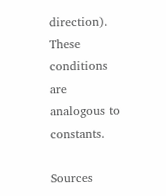direction). These conditions are analogous to constants.

Sources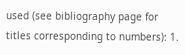used (see bibliography page for titles corresponding to numbers): 1.